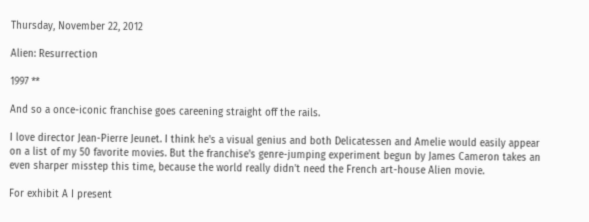Thursday, November 22, 2012

Alien: Resurrection

1997 **

And so a once-iconic franchise goes careening straight off the rails.

I love director Jean-Pierre Jeunet. I think he's a visual genius and both Delicatessen and Amelie would easily appear on a list of my 50 favorite movies. But the franchise's genre-jumping experiment begun by James Cameron takes an even sharper misstep this time, because the world really didn't need the French art-house Alien movie.

For exhibit A I present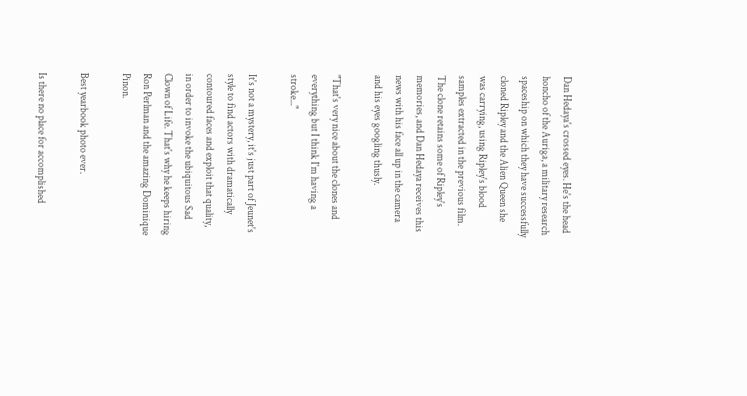Dan Hedaya's crossed eyes. He's the head honcho of the Auriga, a military research spaceship on which they have successfully cloned Ripley and the Alien Queen she was carrying, using Ripley's blood samples extracted in the previous film. The clone retains some of Ripley's memories, and Dan Hedaya receives this news with his face all up in the camera and his eyes googling thusly.

"That's very nice about the clones and everything but I think I'm having a stroke..."

It's not a mystery, it's just part of Jeunet's style to find actors with dramatically contoured faces and exploit that quality, in order to invoke the ubiquitous Sad Clown of Life. That's why he keeps hiring Ron Perlman and the amazing Dominique Pinon.

Best yearbook photo ever.

Is there no place for accomplished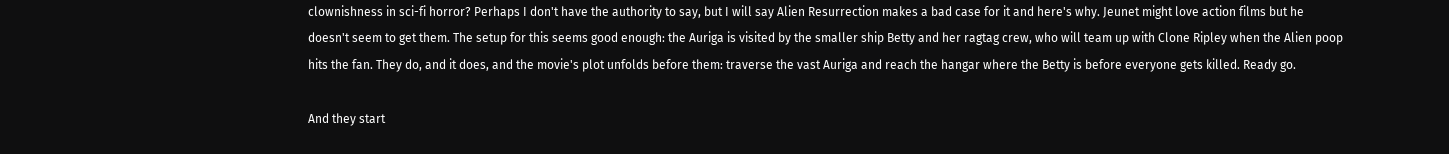clownishness in sci-fi horror? Perhaps I don't have the authority to say, but I will say Alien Resurrection makes a bad case for it and here's why. Jeunet might love action films but he doesn't seem to get them. The setup for this seems good enough: the Auriga is visited by the smaller ship Betty and her ragtag crew, who will team up with Clone Ripley when the Alien poop hits the fan. They do, and it does, and the movie's plot unfolds before them: traverse the vast Auriga and reach the hangar where the Betty is before everyone gets killed. Ready go.

And they start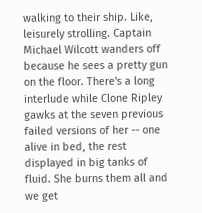walking to their ship. Like, leisurely strolling. Captain Michael Wilcott wanders off because he sees a pretty gun on the floor. There's a long interlude while Clone Ripley gawks at the seven previous failed versions of her -- one alive in bed, the rest displayed in big tanks of fluid. She burns them all and we get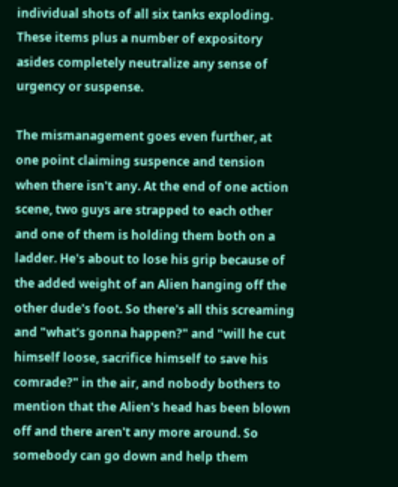individual shots of all six tanks exploding. These items plus a number of expository asides completely neutralize any sense of urgency or suspense.

The mismanagement goes even further, at one point claiming suspence and tension when there isn't any. At the end of one action scene, two guys are strapped to each other and one of them is holding them both on a ladder. He's about to lose his grip because of the added weight of an Alien hanging off the other dude's foot. So there's all this screaming and "what's gonna happen?" and "will he cut himself loose, sacrifice himself to save his comrade?" in the air, and nobody bothers to mention that the Alien's head has been blown off and there aren't any more around. So somebody can go down and help them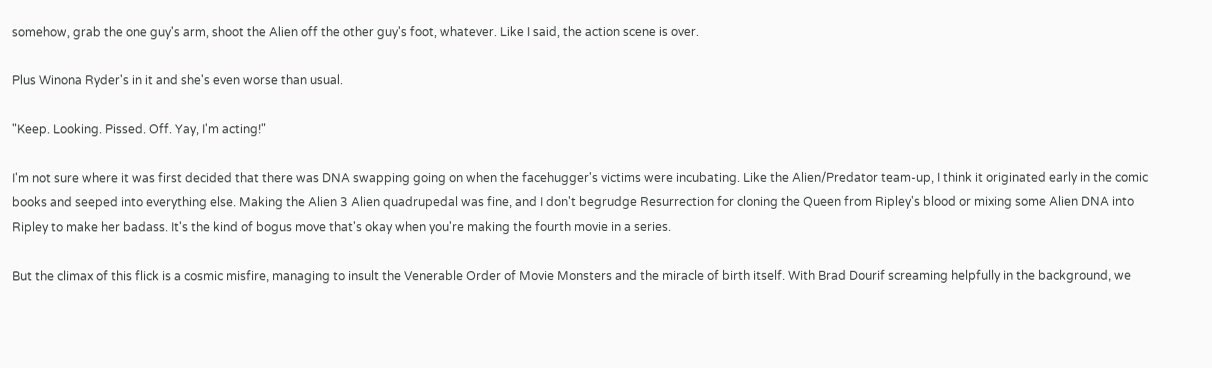somehow, grab the one guy's arm, shoot the Alien off the other guy's foot, whatever. Like I said, the action scene is over.

Plus Winona Ryder's in it and she's even worse than usual.

"Keep. Looking. Pissed. Off. Yay, I'm acting!"

I'm not sure where it was first decided that there was DNA swapping going on when the facehugger's victims were incubating. Like the Alien/Predator team-up, I think it originated early in the comic books and seeped into everything else. Making the Alien 3 Alien quadrupedal was fine, and I don't begrudge Resurrection for cloning the Queen from Ripley's blood or mixing some Alien DNA into Ripley to make her badass. It's the kind of bogus move that's okay when you're making the fourth movie in a series.

But the climax of this flick is a cosmic misfire, managing to insult the Venerable Order of Movie Monsters and the miracle of birth itself. With Brad Dourif screaming helpfully in the background, we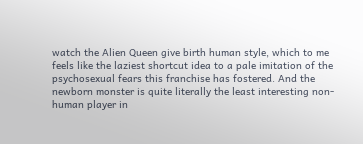watch the Alien Queen give birth human style, which to me feels like the laziest shortcut idea to a pale imitation of the psychosexual fears this franchise has fostered. And the newborn monster is quite literally the least interesting non-human player in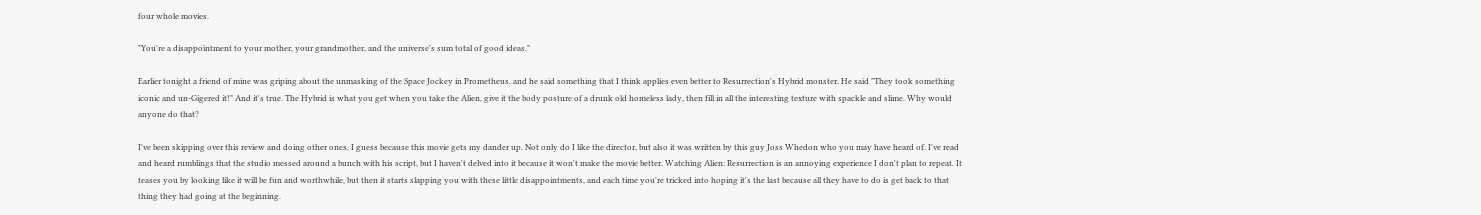four whole movies.

"You're a disappointment to your mother, your grandmother, and the universe's sum total of good ideas."

Earlier tonight a friend of mine was griping about the unmasking of the Space Jockey in Prometheus, and he said something that I think applies even better to Resurrection's Hybrid monster. He said "They took something iconic and un-Gigered it!" And it's true. The Hybrid is what you get when you take the Alien, give it the body posture of a drunk old homeless lady, then fill in all the interesting texture with spackle and slime. Why would anyone do that?

I've been skipping over this review and doing other ones, I guess because this movie gets my dander up. Not only do I like the director, but also it was written by this guy Joss Whedon who you may have heard of. I've read and heard rumblings that the studio messed around a bunch with his script, but I haven't delved into it because it won't make the movie better. Watching Alien: Resurrection is an annoying experience I don't plan to repeat. It teases you by looking like it will be fun and worthwhile, but then it starts slapping you with these little disappointments, and each time you're tricked into hoping it's the last because all they have to do is get back to that thing they had going at the beginning.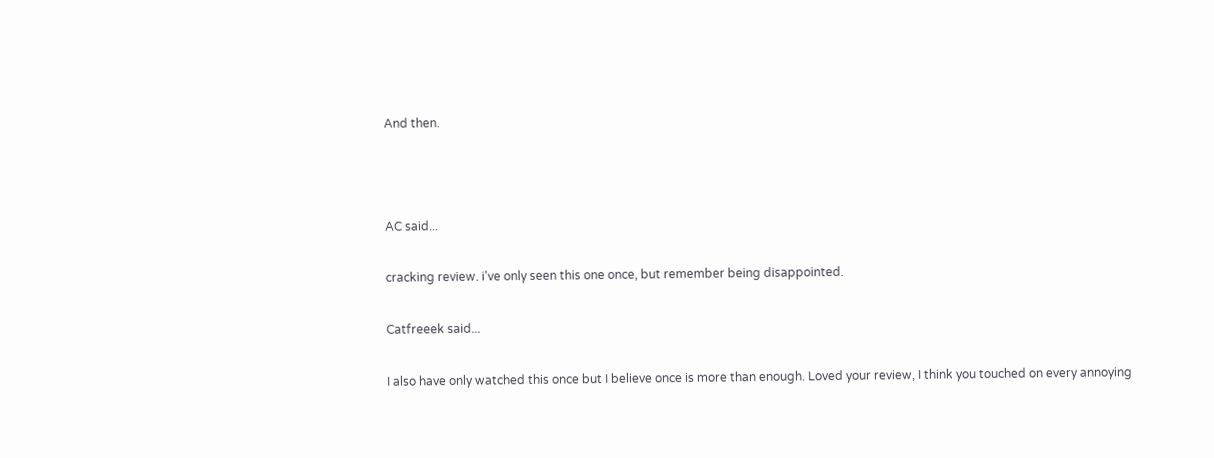And then.



AC said...

cracking review. i've only seen this one once, but remember being disappointed.

Catfreeek said...

I also have only watched this once but I believe once is more than enough. Loved your review, I think you touched on every annoying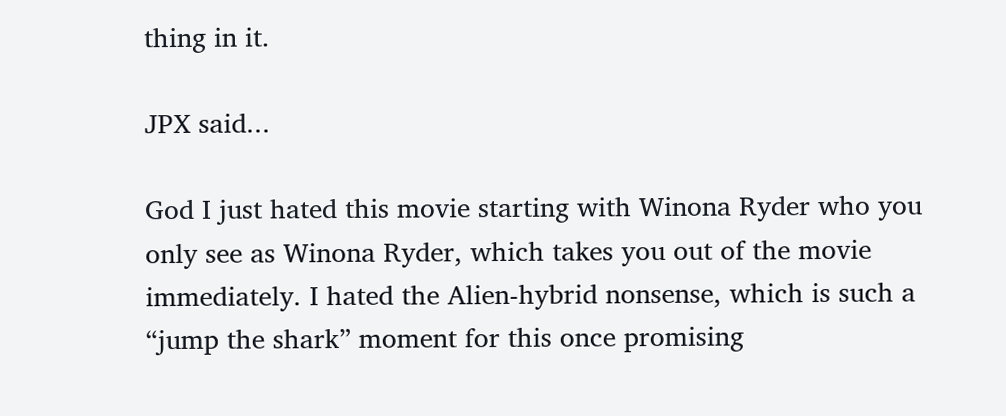thing in it.

JPX said...

God I just hated this movie starting with Winona Ryder who you only see as Winona Ryder, which takes you out of the movie immediately. I hated the Alien-hybrid nonsense, which is such a “jump the shark” moment for this once promising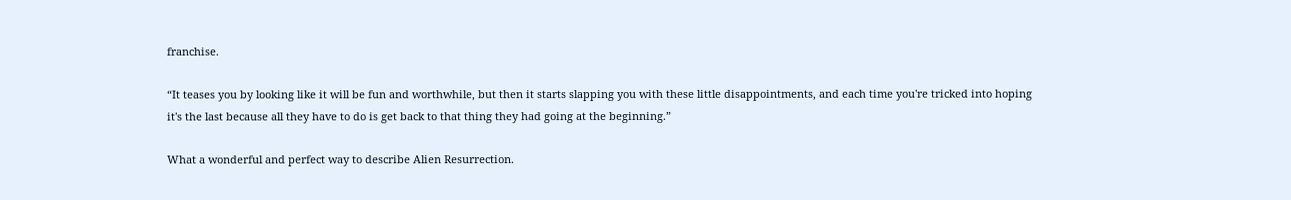franchise.

“It teases you by looking like it will be fun and worthwhile, but then it starts slapping you with these little disappointments, and each time you're tricked into hoping it's the last because all they have to do is get back to that thing they had going at the beginning.”

What a wonderful and perfect way to describe Alien Resurrection.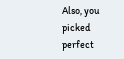Also, you picked perfect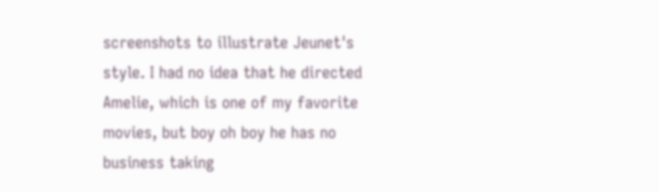screenshots to illustrate Jeunet's style. I had no idea that he directed Amelie, which is one of my favorite movies, but boy oh boy he has no business taking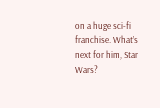on a huge sci-fi franchise. What’s next for him, Star Wars?